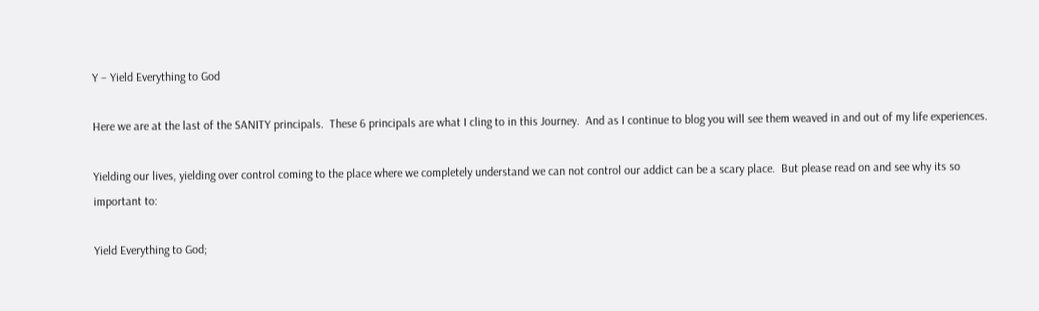Y – Yield Everything to God

Here we are at the last of the SANITY principals.  These 6 principals are what I cling to in this Journey.  And as I continue to blog you will see them weaved in and out of my life experiences.

Yielding our lives, yielding over control coming to the place where we completely understand we can not control our addict can be a scary place.  But please read on and see why its so important to:

Yield Everything to God;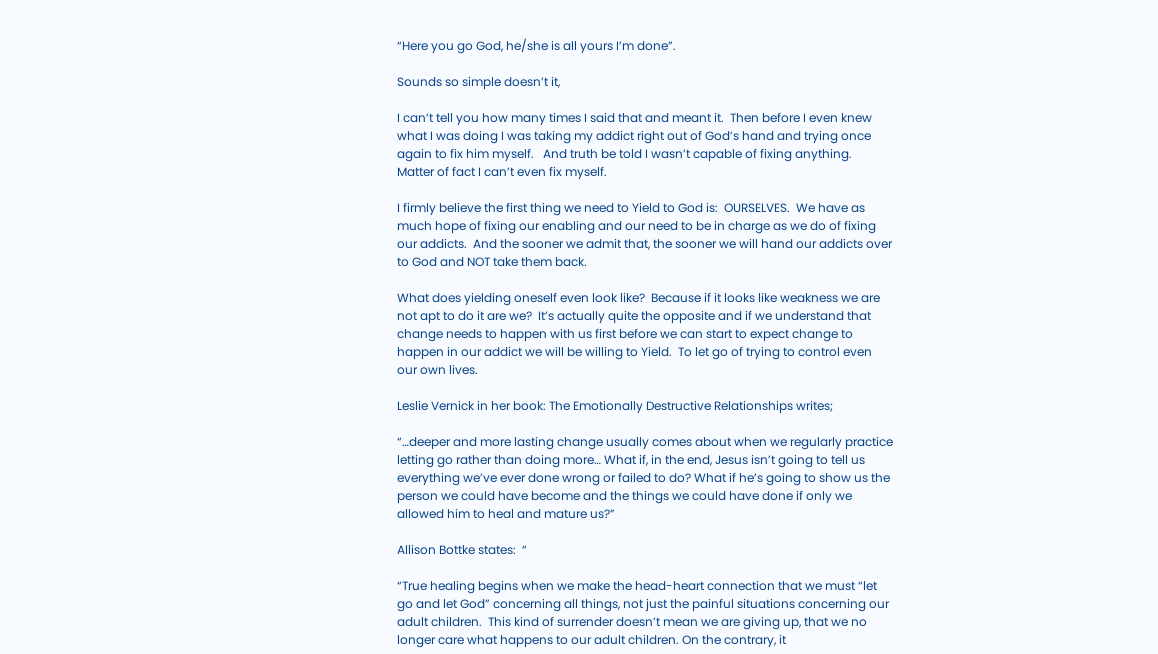“Here you go God, he/she is all yours I’m done”.

Sounds so simple doesn’t it,

I can’t tell you how many times I said that and meant it.  Then before I even knew what I was doing I was taking my addict right out of God’s hand and trying once again to fix him myself.   And truth be told I wasn’t capable of fixing anything.  Matter of fact I can’t even fix myself.

I firmly believe the first thing we need to Yield to God is:  OURSELVES.  We have as much hope of fixing our enabling and our need to be in charge as we do of fixing our addicts.  And the sooner we admit that, the sooner we will hand our addicts over to God and NOT take them back.

What does yielding oneself even look like?  Because if it looks like weakness we are not apt to do it are we?  It’s actually quite the opposite and if we understand that change needs to happen with us first before we can start to expect change to happen in our addict we will be willing to Yield.  To let go of trying to control even our own lives.

Leslie Vernick in her book: The Emotionally Destructive Relationships writes;

“…deeper and more lasting change usually comes about when we regularly practice letting go rather than doing more… What if, in the end, Jesus isn’t going to tell us everything we’ve ever done wrong or failed to do? What if he’s going to show us the person we could have become and the things we could have done if only we allowed him to heal and mature us?”

Allison Bottke states:  “

“True healing begins when we make the head-heart connection that we must “let go and let God” concerning all things, not just the painful situations concerning our adult children.  This kind of surrender doesn’t mean we are giving up, that we no longer care what happens to our adult children. On the contrary, it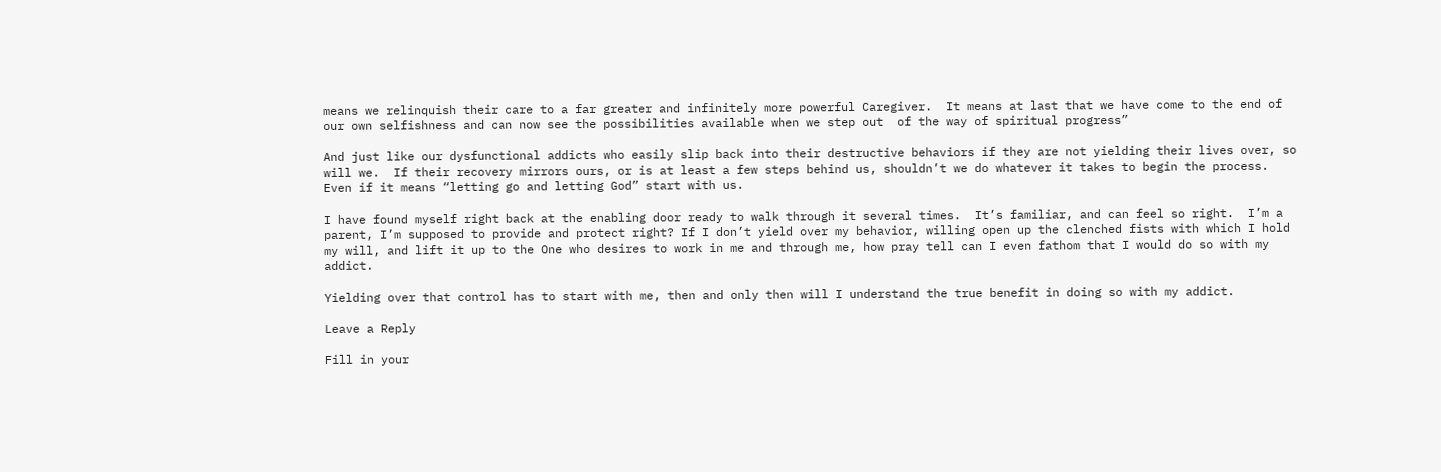means we relinquish their care to a far greater and infinitely more powerful Caregiver.  It means at last that we have come to the end of our own selfishness and can now see the possibilities available when we step out  of the way of spiritual progress”

And just like our dysfunctional addicts who easily slip back into their destructive behaviors if they are not yielding their lives over, so will we.  If their recovery mirrors ours, or is at least a few steps behind us, shouldn’t we do whatever it takes to begin the process.  Even if it means “letting go and letting God” start with us.

I have found myself right back at the enabling door ready to walk through it several times.  It’s familiar, and can feel so right.  I’m a parent, I’m supposed to provide and protect right? If I don’t yield over my behavior, willing open up the clenched fists with which I hold my will, and lift it up to the One who desires to work in me and through me, how pray tell can I even fathom that I would do so with my addict.

Yielding over that control has to start with me, then and only then will I understand the true benefit in doing so with my addict.

Leave a Reply

Fill in your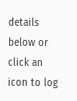details below or click an icon to log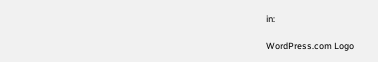in:

WordPress.com Logo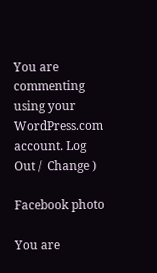You are commenting using your WordPress.com account. Log Out /  Change )

Facebook photo

You are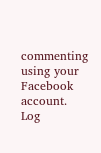commenting using your Facebook account. Log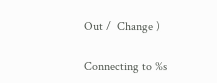Out /  Change )

Connecting to %s